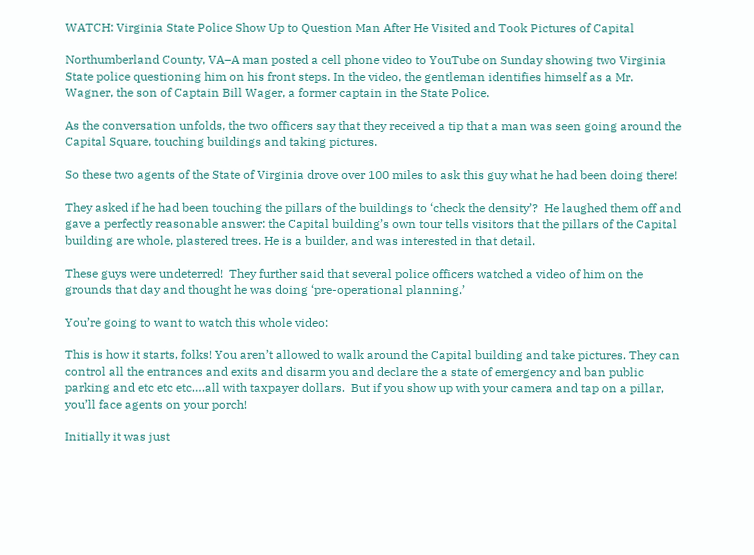WATCH: Virginia State Police Show Up to Question Man After He Visited and Took Pictures of Capital

Northumberland County, VA–A man posted a cell phone video to YouTube on Sunday showing two Virginia State police questioning him on his front steps. In the video, the gentleman identifies himself as a Mr. Wagner, the son of Captain Bill Wager, a former captain in the State Police.

As the conversation unfolds, the two officers say that they received a tip that a man was seen going around the Capital Square, touching buildings and taking pictures.

So these two agents of the State of Virginia drove over 100 miles to ask this guy what he had been doing there!

They asked if he had been touching the pillars of the buildings to ‘check the density’?  He laughed them off and gave a perfectly reasonable answer: the Capital building’s own tour tells visitors that the pillars of the Capital building are whole, plastered trees. He is a builder, and was interested in that detail.

These guys were undeterred!  They further said that several police officers watched a video of him on the grounds that day and thought he was doing ‘pre-operational planning.’

You’re going to want to watch this whole video:

This is how it starts, folks! You aren’t allowed to walk around the Capital building and take pictures. They can control all the entrances and exits and disarm you and declare the a state of emergency and ban public parking and etc etc etc….all with taxpayer dollars.  But if you show up with your camera and tap on a pillar, you’ll face agents on your porch!

Initially it was just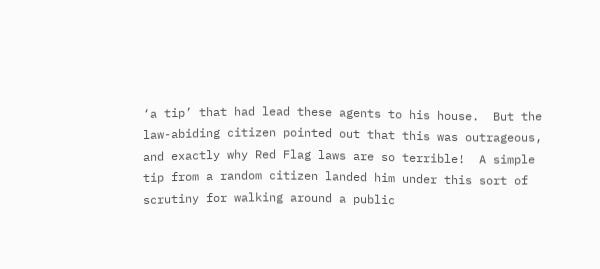‘a tip’ that had lead these agents to his house.  But the law-abiding citizen pointed out that this was outrageous, and exactly why Red Flag laws are so terrible!  A simple tip from a random citizen landed him under this sort of scrutiny for walking around a public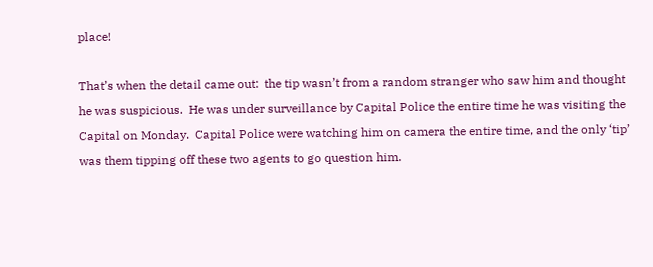place!

That’s when the detail came out:  the tip wasn’t from a random stranger who saw him and thought he was suspicious.  He was under surveillance by Capital Police the entire time he was visiting the Capital on Monday.  Capital Police were watching him on camera the entire time, and the only ‘tip’ was them tipping off these two agents to go question him.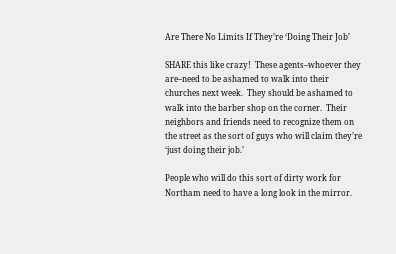Are There No Limits If They’re ‘Doing Their Job’

SHARE this like crazy!  These agents–whoever they are–need to be ashamed to walk into their churches next week.  They should be ashamed to walk into the barber shop on the corner.  Their neighbors and friends need to recognize them on the street as the sort of guys who will claim they’re ‘just doing their job.’

People who will do this sort of dirty work for Northam need to have a long look in the mirror.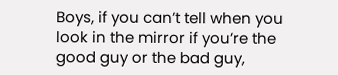Boys, if you can’t tell when you look in the mirror if you’re the good guy or the bad guy,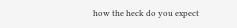how the heck do you expect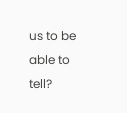us to be able to tell?